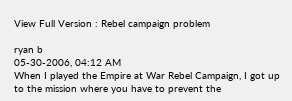View Full Version : Rebel campaign problem

ryan b
05-30-2006, 04:12 AM
When I played the Empire at War Rebel Campaign, I got up to the mission where you have to prevent the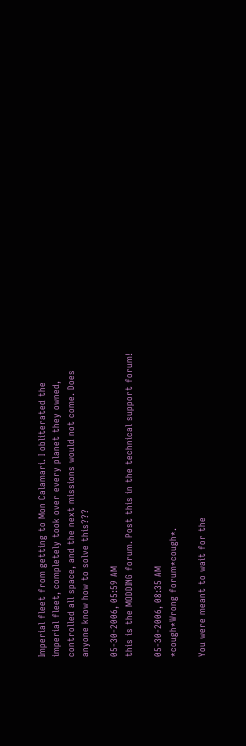Imperial fleet from getting to Mon Calamari. I obliterated the imperial fleet, completely took over every planet they owned, controlled all space, and the next missions would not come. Does anyone know how to solve this???

05-30-2006, 05:59 AM
this is the MODDING forum. Post this in the technical support forum!

05-30-2006, 08:35 AM
*cough*Wrong forum*cough*.

You were meant to wait for the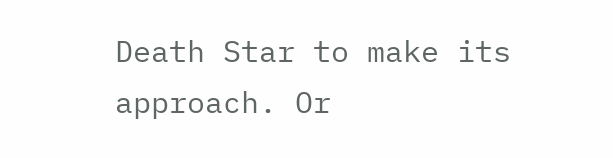Death Star to make its approach. Or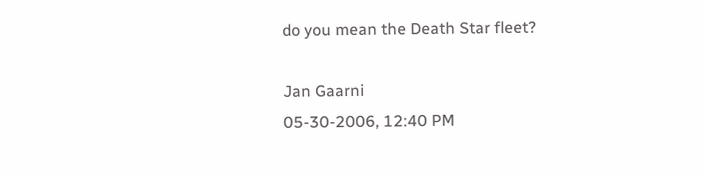do you mean the Death Star fleet?

Jan Gaarni
05-30-2006, 12:40 PM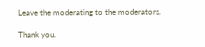Leave the moderating to the moderators.

Thank you.